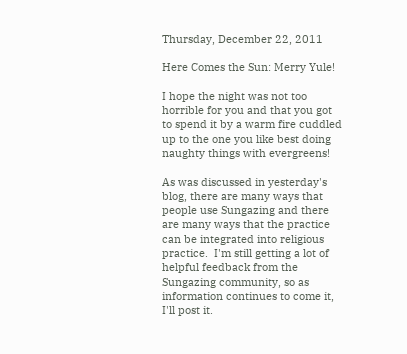Thursday, December 22, 2011

Here Comes the Sun: Merry Yule!

I hope the night was not too horrible for you and that you got to spend it by a warm fire cuddled up to the one you like best doing naughty things with evergreens!

As was discussed in yesterday's blog, there are many ways that people use Sungazing and there are many ways that the practice can be integrated into religious practice.  I'm still getting a lot of helpful feedback from the Sungazing community, so as information continues to come it, I'll post it.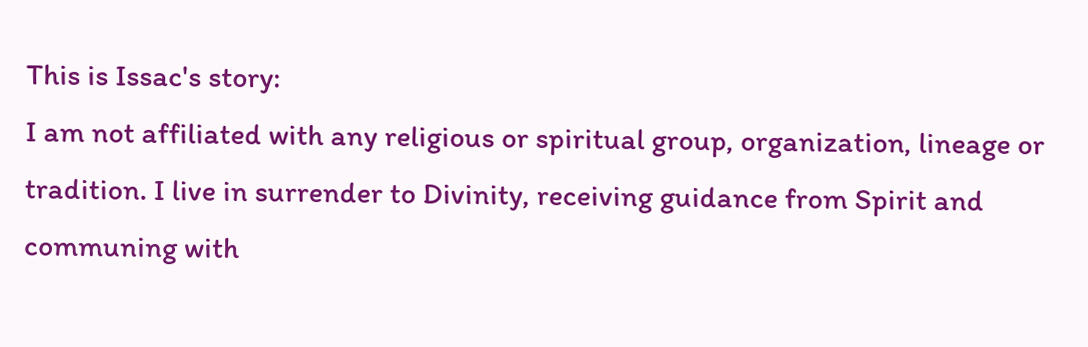This is Issac's story:
I am not affiliated with any religious or spiritual group, organization, lineage or tradition. I live in surrender to Divinity, receiving guidance from Spirit and communing with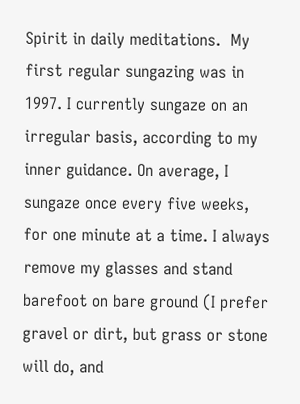Spirit in daily meditations.  My first regular sungazing was in 1997. I currently sungaze on an irregular basis, according to my inner guidance. On average, I sungaze once every five weeks, for one minute at a time. I always remove my glasses and stand barefoot on bare ground (I prefer gravel or dirt, but grass or stone will do, and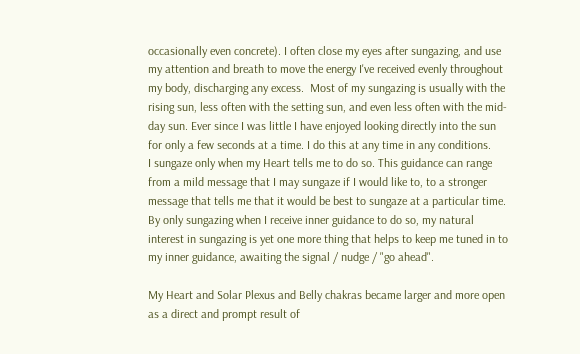occasionally even concrete). I often close my eyes after sungazing, and use my attention and breath to move the energy I've received evenly throughout my body, discharging any excess.  Most of my sungazing is usually with the rising sun, less often with the setting sun, and even less often with the mid-day sun. Ever since I was little I have enjoyed looking directly into the sun for only a few seconds at a time. I do this at any time in any conditions.
I sungaze only when my Heart tells me to do so. This guidance can range from a mild message that I may sungaze if I would like to, to a stronger message that tells me that it would be best to sungaze at a particular time.  By only sungazing when I receive inner guidance to do so, my natural interest in sungazing is yet one more thing that helps to keep me tuned in to my inner guidance, awaiting the signal / nudge / "go ahead".

My Heart and Solar Plexus and Belly chakras became larger and more open as a direct and prompt result of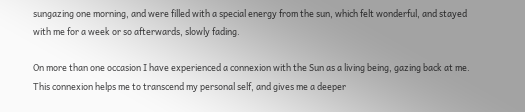sungazing one morning, and were filled with a special energy from the sun, which felt wonderful, and stayed with me for a week or so afterwards, slowly fading.

On more than one occasion I have experienced a connexion with the Sun as a living being, gazing back at me. This connexion helps me to transcend my personal self, and gives me a deeper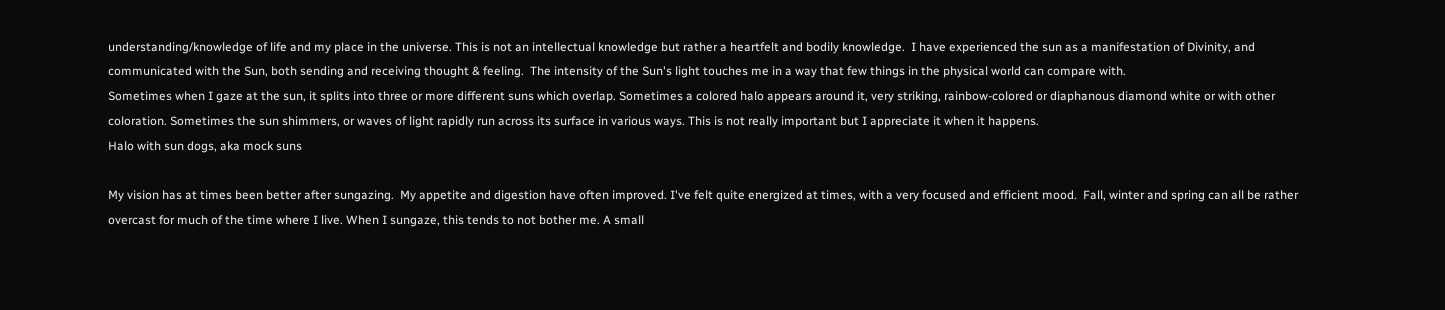understanding/knowledge of life and my place in the universe. This is not an intellectual knowledge but rather a heartfelt and bodily knowledge.  I have experienced the sun as a manifestation of Divinity, and communicated with the Sun, both sending and receiving thought & feeling.  The intensity of the Sun's light touches me in a way that few things in the physical world can compare with.
Sometimes when I gaze at the sun, it splits into three or more different suns which overlap. Sometimes a colored halo appears around it, very striking, rainbow-colored or diaphanous diamond white or with other coloration. Sometimes the sun shimmers, or waves of light rapidly run across its surface in various ways. This is not really important but I appreciate it when it happens.
Halo with sun dogs, aka mock suns

My vision has at times been better after sungazing.  My appetite and digestion have often improved. I've felt quite energized at times, with a very focused and efficient mood.  Fall, winter and spring can all be rather overcast for much of the time where I live. When I sungaze, this tends to not bother me. A small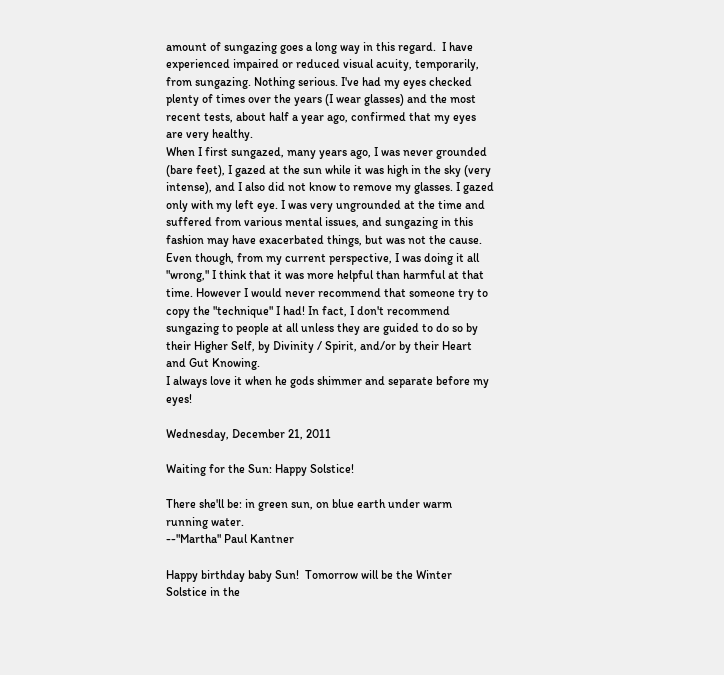amount of sungazing goes a long way in this regard.  I have experienced impaired or reduced visual acuity, temporarily, from sungazing. Nothing serious. I've had my eyes checked plenty of times over the years (I wear glasses) and the most recent tests, about half a year ago, confirmed that my eyes are very healthy.
When I first sungazed, many years ago, I was never grounded (bare feet), I gazed at the sun while it was high in the sky (very intense), and I also did not know to remove my glasses. I gazed only with my left eye. I was very ungrounded at the time and suffered from various mental issues, and sungazing in this fashion may have exacerbated things, but was not the cause. Even though, from my current perspective, I was doing it all "wrong," I think that it was more helpful than harmful at that time. However I would never recommend that someone try to copy the "technique" I had! In fact, I don't recommend sungazing to people at all unless they are guided to do so by their Higher Self, by Divinity / Spirit, and/or by their Heart and Gut Knowing.
I always love it when he gods shimmer and separate before my eyes!

Wednesday, December 21, 2011

Waiting for the Sun: Happy Solstice!

There she'll be: in green sun, on blue earth under warm running water.
--"Martha" Paul Kantner

Happy birthday baby Sun!  Tomorrow will be the Winter Solstice in the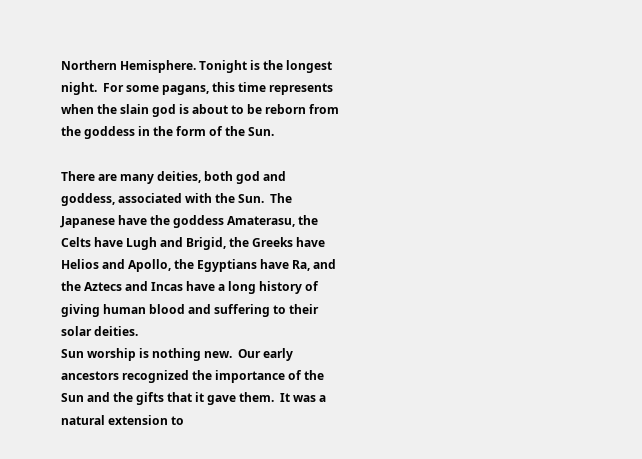Northern Hemisphere. Tonight is the longest night.  For some pagans, this time represents when the slain god is about to be reborn from the goddess in the form of the Sun.

There are many deities, both god and goddess, associated with the Sun.  The Japanese have the goddess Amaterasu, the Celts have Lugh and Brigid, the Greeks have Helios and Apollo, the Egyptians have Ra, and the Aztecs and Incas have a long history of giving human blood and suffering to their solar deities.
Sun worship is nothing new.  Our early ancestors recognized the importance of the Sun and the gifts that it gave them.  It was a natural extension to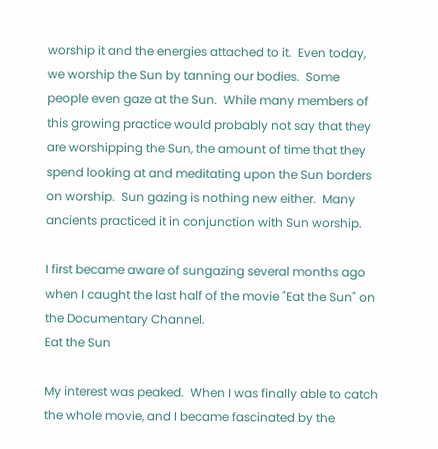worship it and the energies attached to it.  Even today, we worship the Sun by tanning our bodies.  Some people even gaze at the Sun.  While many members of this growing practice would probably not say that they are worshipping the Sun, the amount of time that they spend looking at and meditating upon the Sun borders on worship.  Sun gazing is nothing new either.  Many ancients practiced it in conjunction with Sun worship.

I first became aware of sungazing several months ago when I caught the last half of the movie "Eat the Sun" on the Documentary Channel.
Eat the Sun

My interest was peaked.  When I was finally able to catch the whole movie, and I became fascinated by the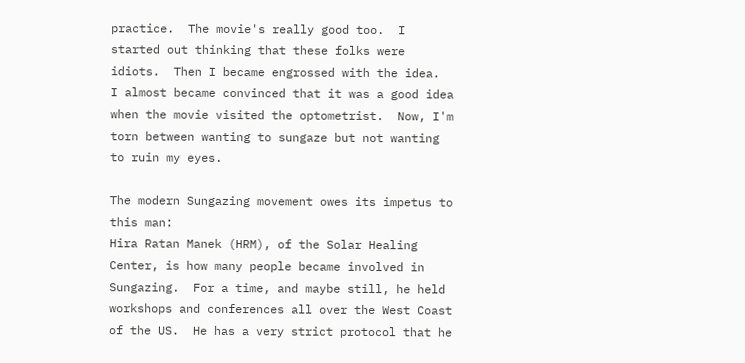practice.  The movie's really good too.  I started out thinking that these folks were idiots.  Then I became engrossed with the idea.  I almost became convinced that it was a good idea when the movie visited the optometrist.  Now, I'm torn between wanting to sungaze but not wanting to ruin my eyes.

The modern Sungazing movement owes its impetus to this man:
Hira Ratan Manek (HRM), of the Solar Healing Center, is how many people became involved in Sungazing.  For a time, and maybe still, he held workshops and conferences all over the West Coast of the US.  He has a very strict protocol that he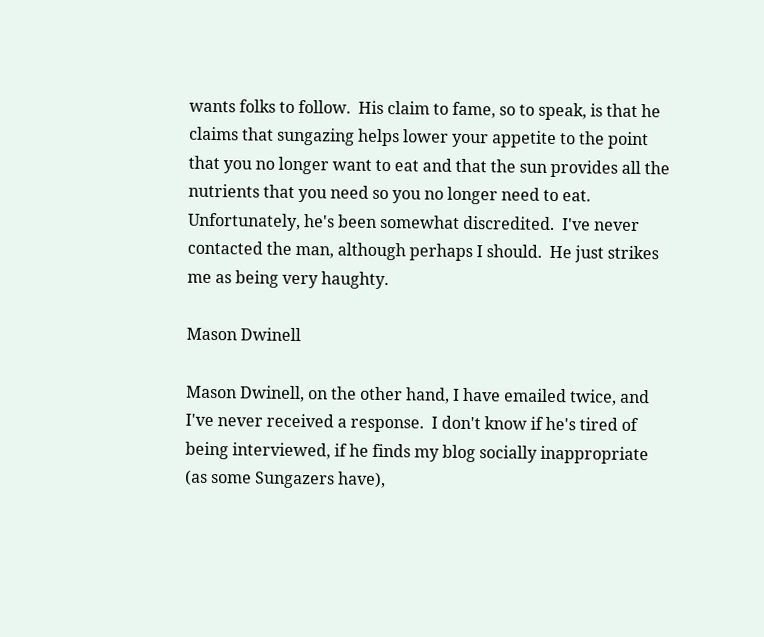wants folks to follow.  His claim to fame, so to speak, is that he claims that sungazing helps lower your appetite to the point that you no longer want to eat and that the sun provides all the nutrients that you need so you no longer need to eat.  Unfortunately, he's been somewhat discredited.  I've never contacted the man, although perhaps I should.  He just strikes me as being very haughty.

Mason Dwinell

Mason Dwinell, on the other hand, I have emailed twice, and I've never received a response.  I don't know if he's tired of being interviewed, if he finds my blog socially inappropriate (as some Sungazers have),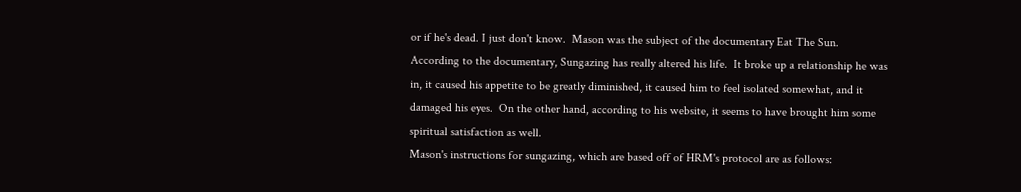or if he's dead. I just don't know.  Mason was the subject of the documentary Eat The Sun.  According to the documentary, Sungazing has really altered his life.  It broke up a relationship he was in, it caused his appetite to be greatly diminished, it caused him to feel isolated somewhat, and it damaged his eyes.  On the other hand, according to his website, it seems to have brought him some spiritual satisfaction as well.
Mason's instructions for sungazing, which are based off of HRM's protocol are as follows: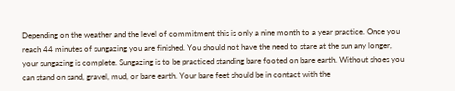Depending on the weather and the level of commitment this is only a nine month to a year practice. Once you reach 44 minutes of sungazing you are finished. You should not have the need to stare at the sun any longer, your sungazing is complete. Sungazing is to be practiced standing bare footed on bare earth. Without shoes you can stand on sand, gravel, mud, or bare earth. Your bare feet should be in contact with the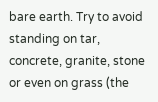bare earth. Try to avoid standing on tar, concrete, granite, stone or even on grass (the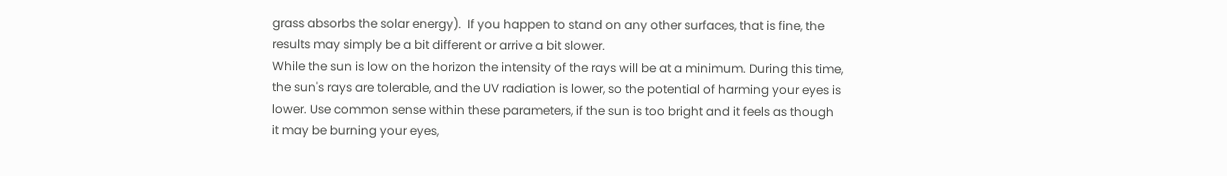grass absorbs the solar energy).  If you happen to stand on any other surfaces, that is fine, the results may simply be a bit different or arrive a bit slower.
While the sun is low on the horizon the intensity of the rays will be at a minimum. During this time, the sun's rays are tolerable, and the UV radiation is lower, so the potential of harming your eyes is lower. Use common sense within these parameters, if the sun is too bright and it feels as though it may be burning your eyes,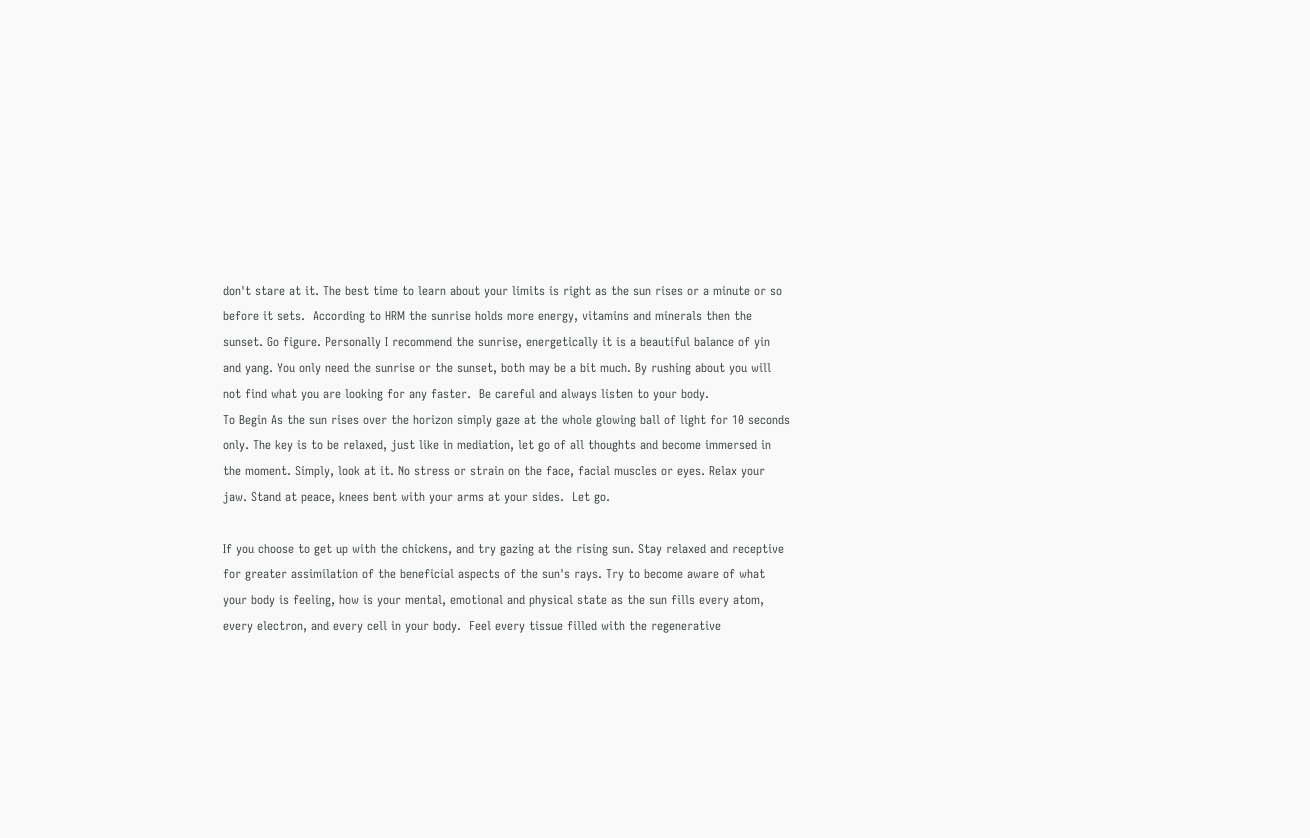don't stare at it. The best time to learn about your limits is right as the sun rises or a minute or so before it sets.  According to HRM the sunrise holds more energy, vitamins and minerals then the sunset. Go figure. Personally I recommend the sunrise, energetically it is a beautiful balance of yin and yang. You only need the sunrise or the sunset, both may be a bit much. By rushing about you will not find what you are looking for any faster.  Be careful and always listen to your body.
To Begin As the sun rises over the horizon simply gaze at the whole glowing ball of light for 10 seconds only. The key is to be relaxed, just like in mediation, let go of all thoughts and become immersed in the moment. Simply, look at it. No stress or strain on the face, facial muscles or eyes. Relax your jaw. Stand at peace, knees bent with your arms at your sides.  Let go.

If you choose to get up with the chickens, and try gazing at the rising sun. Stay relaxed and receptive for greater assimilation of the beneficial aspects of the sun's rays. Try to become aware of what your body is feeling, how is your mental, emotional and physical state as the sun fills every atom, every electron, and every cell in your body.  Feel every tissue filled with the regenerative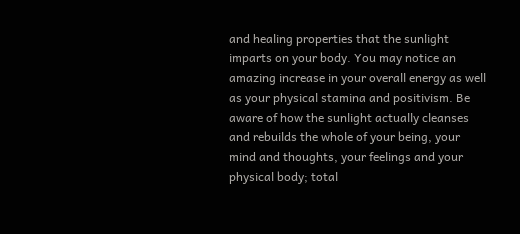and healing properties that the sunlight imparts on your body. You may notice an amazing increase in your overall energy as well as your physical stamina and positivism. Be aware of how the sunlight actually cleanses and rebuilds the whole of your being, your mind and thoughts, your feelings and your physical body; total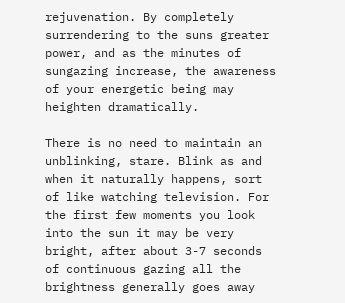rejuvenation. By completely surrendering to the suns greater power, and as the minutes of sungazing increase, the awareness of your energetic being may heighten dramatically.

There is no need to maintain an unblinking, stare. Blink as and when it naturally happens, sort of like watching television. For the first few moments you look into the sun it may be very bright, after about 3-7 seconds of continuous gazing all the brightness generally goes away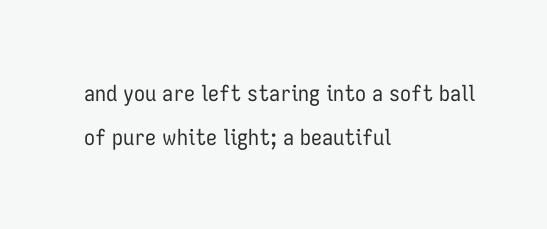and you are left staring into a soft ball of pure white light; a beautiful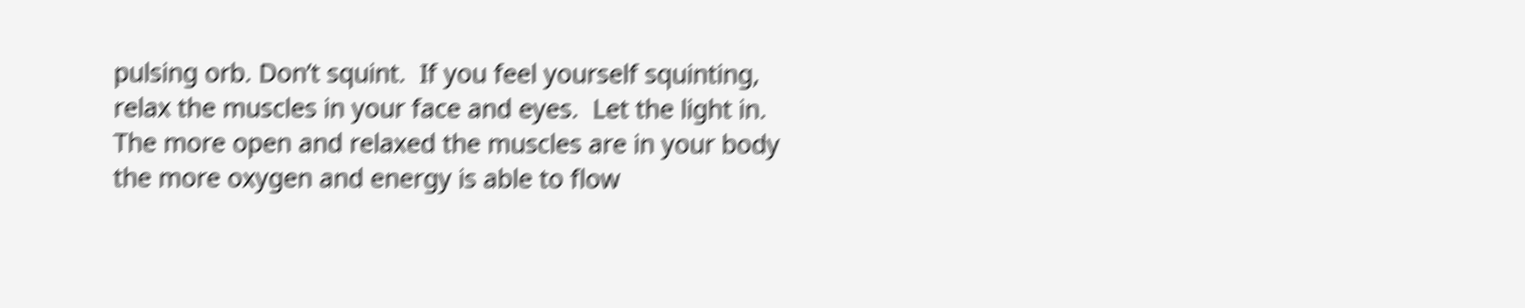pulsing orb. Don’t squint.  If you feel yourself squinting, relax the muscles in your face and eyes.  Let the light in.  The more open and relaxed the muscles are in your body the more oxygen and energy is able to flow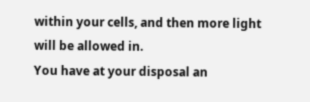within your cells, and then more light will be allowed in.
You have at your disposal an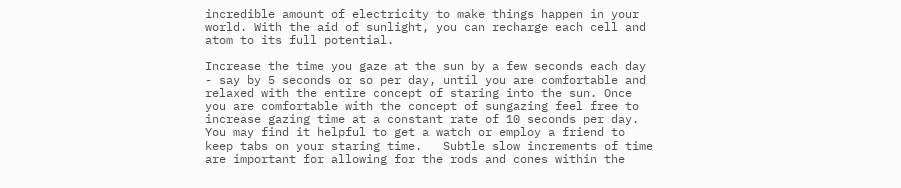incredible amount of electricity to make things happen in your world. With the aid of sunlight, you can recharge each cell and atom to its full potential.

Increase the time you gaze at the sun by a few seconds each day - say by 5 seconds or so per day, until you are comfortable and relaxed with the entire concept of staring into the sun. Once you are comfortable with the concept of sungazing feel free to increase gazing time at a constant rate of 10 seconds per day. You may find it helpful to get a watch or employ a friend to keep tabs on your staring time.   Subtle slow increments of time are important for allowing for the rods and cones within the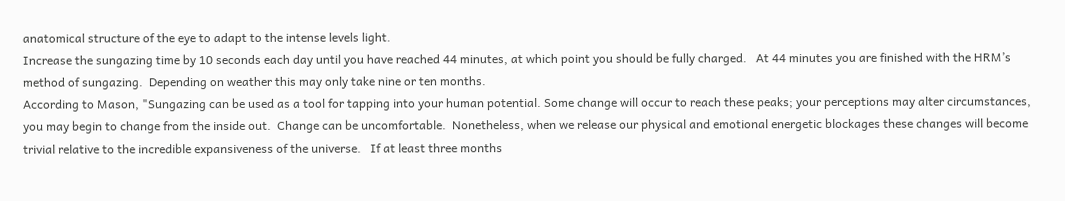anatomical structure of the eye to adapt to the intense levels light.
Increase the sungazing time by 10 seconds each day until you have reached 44 minutes, at which point you should be fully charged.   At 44 minutes you are finished with the HRM’s method of sungazing.  Depending on weather this may only take nine or ten months.
According to Mason, "Sungazing can be used as a tool for tapping into your human potential. Some change will occur to reach these peaks; your perceptions may alter circumstances, you may begin to change from the inside out.  Change can be uncomfortable.  Nonetheless, when we release our physical and emotional energetic blockages these changes will become trivial relative to the incredible expansiveness of the universe.   If at least three months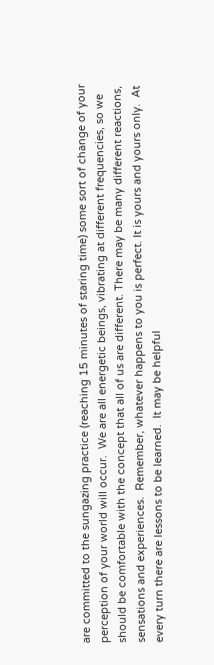are committed to the sungazing practice (reaching 15 minutes of staring time) some sort of change of your perception of your world will occur.  We are all energetic beings, vibrating at different frequencies, so we should be comfortable with the concept that all of us are different. There may be many different reactions, sensations and experiences.  Remember, whatever happens to you is perfect. It is yours and yours only.  At every turn there are lessons to be learned.  It may be helpful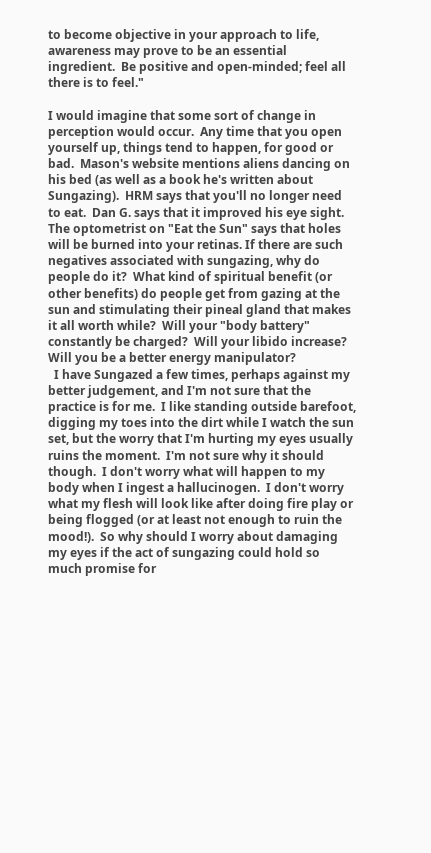to become objective in your approach to life, awareness may prove to be an essential ingredient.  Be positive and open-minded; feel all there is to feel."

I would imagine that some sort of change in perception would occur.  Any time that you open yourself up, things tend to happen, for good or bad.  Mason's website mentions aliens dancing on his bed (as well as a book he's written about Sungazing).  HRM says that you'll no longer need to eat.  Dan G. says that it improved his eye sight.  The optometrist on "Eat the Sun" says that holes will be burned into your retinas. If there are such negatives associated with sungazing, why do people do it?  What kind of spiritual benefit (or other benefits) do people get from gazing at the sun and stimulating their pineal gland that makes it all worth while?  Will your "body battery" constantly be charged?  Will your libido increase?  Will you be a better energy manipulator?
  I have Sungazed a few times, perhaps against my better judgement, and I'm not sure that the practice is for me.  I like standing outside barefoot, digging my toes into the dirt while I watch the sun set, but the worry that I'm hurting my eyes usually ruins the moment.  I'm not sure why it should though.  I don't worry what will happen to my body when I ingest a hallucinogen.  I don't worry what my flesh will look like after doing fire play or being flogged (or at least not enough to ruin the mood!).  So why should I worry about damaging my eyes if the act of sungazing could hold so much promise for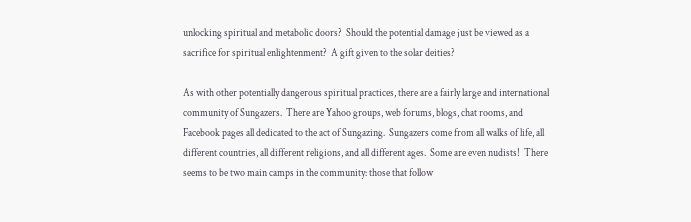unlocking spiritual and metabolic doors?  Should the potential damage just be viewed as a sacrifice for spiritual enlightenment?  A gift given to the solar deities?

As with other potentially dangerous spiritual practices, there are a fairly large and international community of Sungazers.  There are Yahoo groups, web forums, blogs, chat rooms, and Facebook pages all dedicated to the act of Sungazing.  Sungazers come from all walks of life, all different countries, all different religions, and all different ages.  Some are even nudists!  There seems to be two main camps in the community: those that follow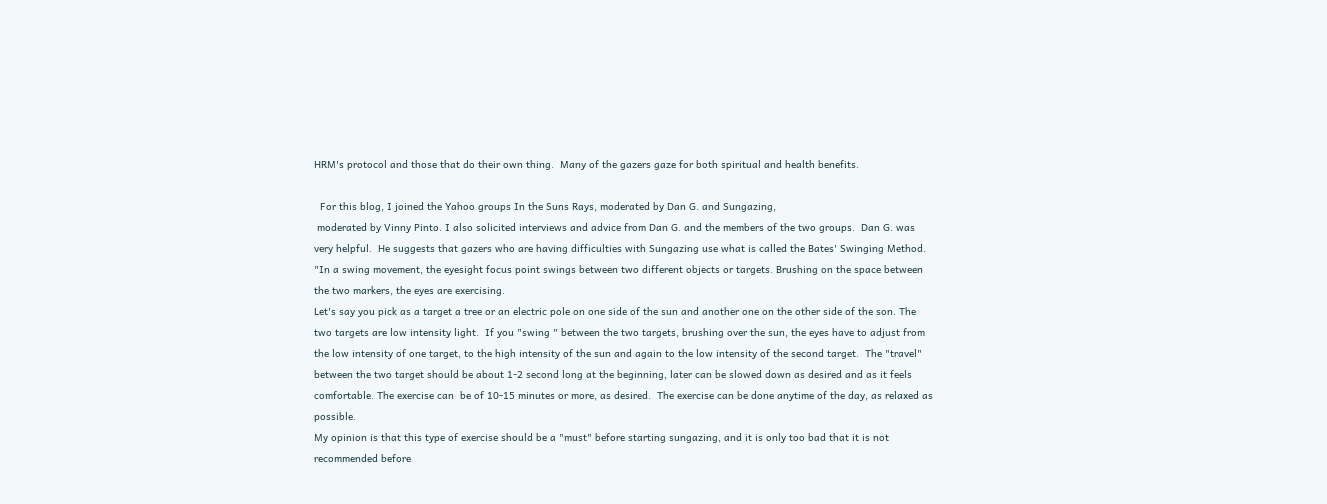HRM's protocol and those that do their own thing.  Many of the gazers gaze for both spiritual and health benefits.

  For this blog, I joined the Yahoo groups In the Suns Rays, moderated by Dan G. and Sungazing,
 moderated by Vinny Pinto. I also solicited interviews and advice from Dan G. and the members of the two groups.  Dan G. was very helpful.  He suggests that gazers who are having difficulties with Sungazing use what is called the Bates' Swinging Method.  "In a swing movement, the eyesight focus point swings between two different objects or targets. Brushing on the space between the two markers, the eyes are exercising.
Let's say you pick as a target a tree or an electric pole on one side of the sun and another one on the other side of the son. The two targets are low intensity light.  If you "swing " between the two targets, brushing over the sun, the eyes have to adjust from the low intensity of one target, to the high intensity of the sun and again to the low intensity of the second target.  The "travel" between the two target should be about 1-2 second long at the beginning, later can be slowed down as desired and as it feels comfortable. The exercise can  be of 10-15 minutes or more, as desired.  The exercise can be done anytime of the day, as relaxed as possible.
My opinion is that this type of exercise should be a "must" before starting sungazing, and it is only too bad that it is not recommended before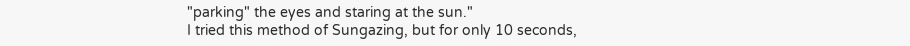"parking" the eyes and staring at the sun."
I tried this method of Sungazing, but for only 10 seconds,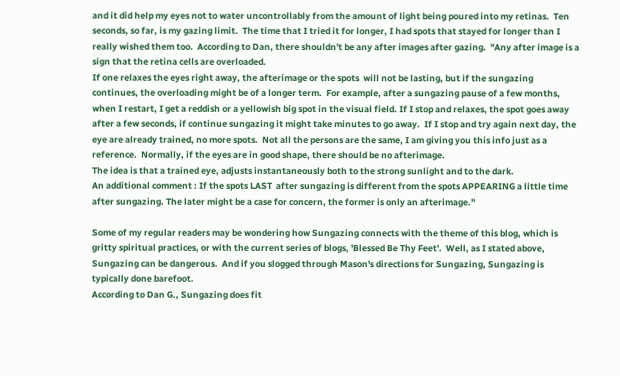and it did help my eyes not to water uncontrollably from the amount of light being poured into my retinas.  Ten seconds, so far, is my gazing limit.  The time that I tried it for longer, I had spots that stayed for longer than I really wished them too.  According to Dan, there shouldn't be any after images after gazing.  "Any after image is a sign that the retina cells are overloaded.
If one relaxes the eyes right away, the afterimage or the spots  will not be lasting, but if the sungazing continues, the overloading might be of a longer term.  For example, after a sungazing pause of a few months, when I restart, I get a reddish or a yellowish big spot in the visual field. If I stop and relaxes, the spot goes away after a few seconds, if continue sungazing it might take minutes to go away.  If I stop and try again next day, the eye are already trained, no more spots.  Not all the persons are the same, I am giving you this info just as a reference.  Normally, if the eyes are in good shape, there should be no afterimage.
The idea is that a trained eye, adjusts instantaneously both to the strong sunlight and to the dark.
An additional comment : If the spots LAST  after sungazing is different from the spots APPEARING a little time after sungazing. The later might be a case for concern, the former is only an afterimage."

Some of my regular readers may be wondering how Sungazing connects with the theme of this blog, which is gritty spiritual practices, or with the current series of blogs, 'Blessed Be Thy Feet'.  Well, as I stated above, Sungazing can be dangerous.  And if you slogged through Mason's directions for Sungazing, Sungazing is typically done barefoot.
According to Dan G., Sungazing does fit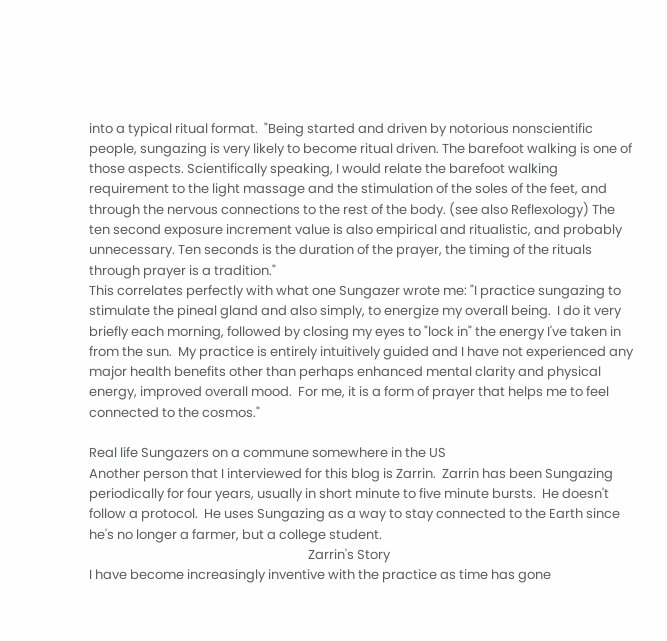into a typical ritual format.  "Being started and driven by notorious nonscientific people, sungazing is very likely to become ritual driven. The barefoot walking is one of those aspects. Scientifically speaking, I would relate the barefoot walking requirement to the light massage and the stimulation of the soles of the feet, and through the nervous connections to the rest of the body. (see also Reflexology) The ten second exposure increment value is also empirical and ritualistic, and probably unnecessary. Ten seconds is the duration of the prayer, the timing of the rituals through prayer is a tradition."
This correlates perfectly with what one Sungazer wrote me: "I practice sungazing to stimulate the pineal gland and also simply, to energize my overall being.  I do it very briefly each morning, followed by closing my eyes to "lock in" the energy I've taken in from the sun.  My practice is entirely intuitively guided and I have not experienced any major health benefits other than perhaps enhanced mental clarity and physical energy, improved overall mood.  For me, it is a form of prayer that helps me to feel connected to the cosmos."

Real life Sungazers on a commune somewhere in the US
Another person that I interviewed for this blog is Zarrin.  Zarrin has been Sungazing periodically for four years, usually in short minute to five minute bursts.  He doesn't follow a protocol.  He uses Sungazing as a way to stay connected to the Earth since he's no longer a farmer, but a college student.
                                                                         Zarrin's Story
I have become increasingly inventive with the practice as time has gone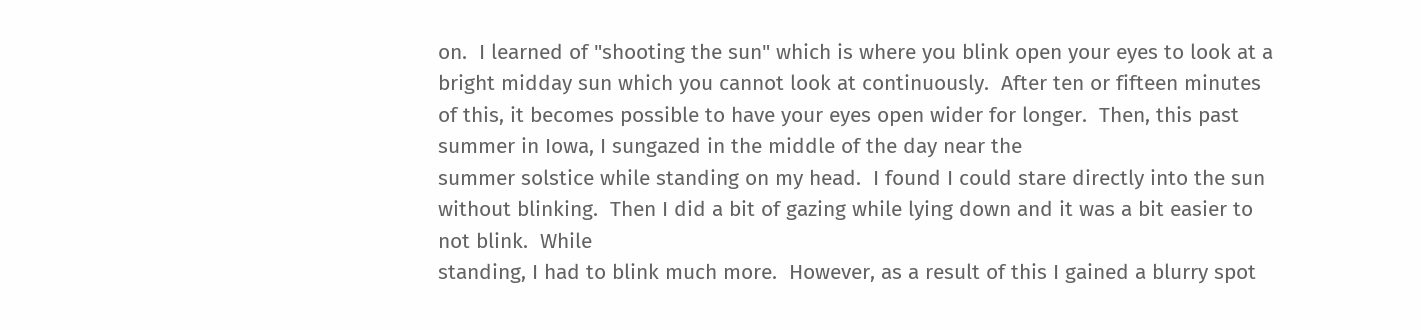on.  I learned of "shooting the sun" which is where you blink open your eyes to look at a bright midday sun which you cannot look at continuously.  After ten or fifteen minutes of this, it becomes possible to have your eyes open wider for longer.  Then, this past summer in Iowa, I sungazed in the middle of the day near the
summer solstice while standing on my head.  I found I could stare directly into the sun without blinking.  Then I did a bit of gazing while lying down and it was a bit easier to not blink.  While
standing, I had to blink much more.  However, as a result of this I gained a blurry spot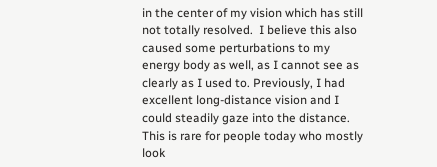in the center of my vision which has still not totally resolved.  I believe this also caused some perturbations to my
energy body as well, as I cannot see as clearly as I used to. Previously, I had excellent long-distance vision and I could steadily gaze into the distance.  This is rare for people today who mostly look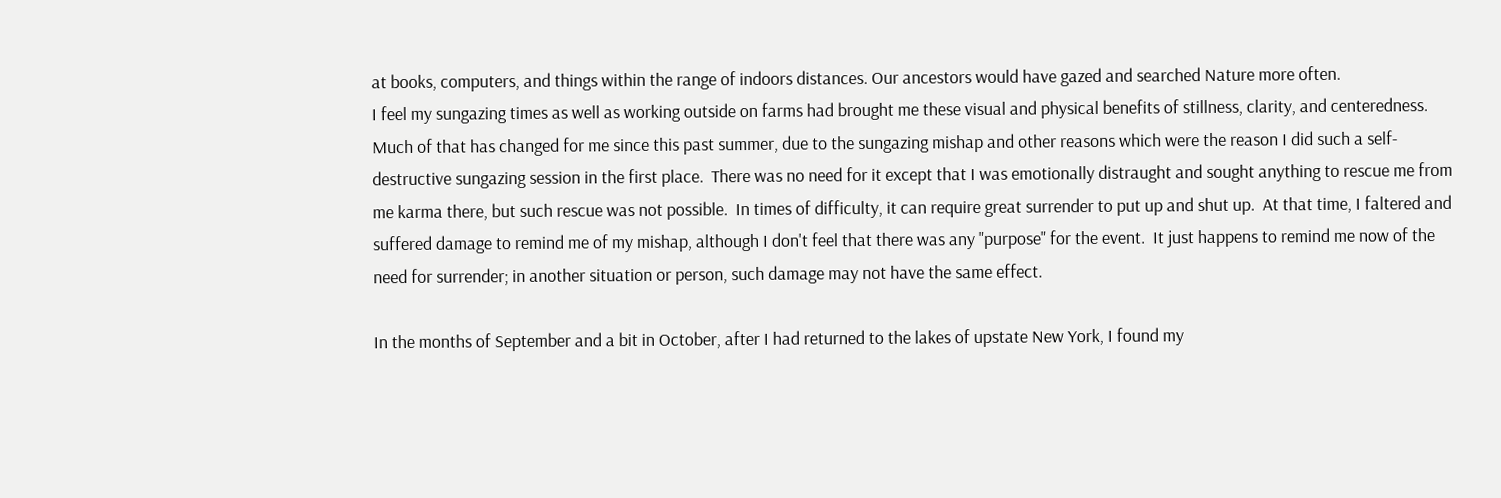at books, computers, and things within the range of indoors distances. Our ancestors would have gazed and searched Nature more often.
I feel my sungazing times as well as working outside on farms had brought me these visual and physical benefits of stillness, clarity, and centeredness.  Much of that has changed for me since this past summer, due to the sungazing mishap and other reasons which were the reason I did such a self-destructive sungazing session in the first place.  There was no need for it except that I was emotionally distraught and sought anything to rescue me from me karma there, but such rescue was not possible.  In times of difficulty, it can require great surrender to put up and shut up.  At that time, I faltered and suffered damage to remind me of my mishap, although I don't feel that there was any "purpose" for the event.  It just happens to remind me now of the need for surrender; in another situation or person, such damage may not have the same effect.

In the months of September and a bit in October, after I had returned to the lakes of upstate New York, I found my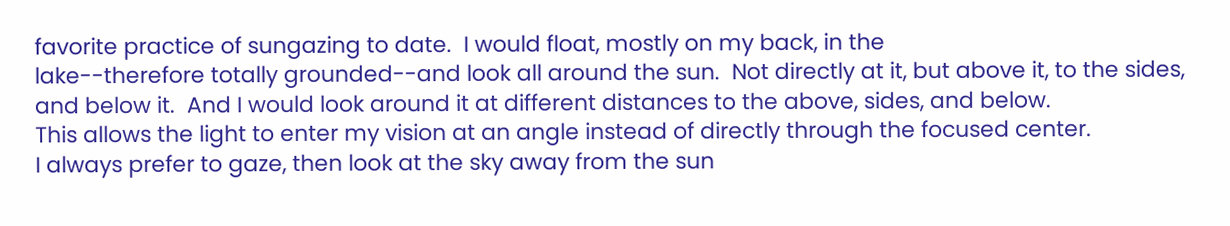favorite practice of sungazing to date.  I would float, mostly on my back, in the
lake--therefore totally grounded--and look all around the sun.  Not directly at it, but above it, to the sides, and below it.  And I would look around it at different distances to the above, sides, and below.
This allows the light to enter my vision at an angle instead of directly through the focused center.
I always prefer to gaze, then look at the sky away from the sun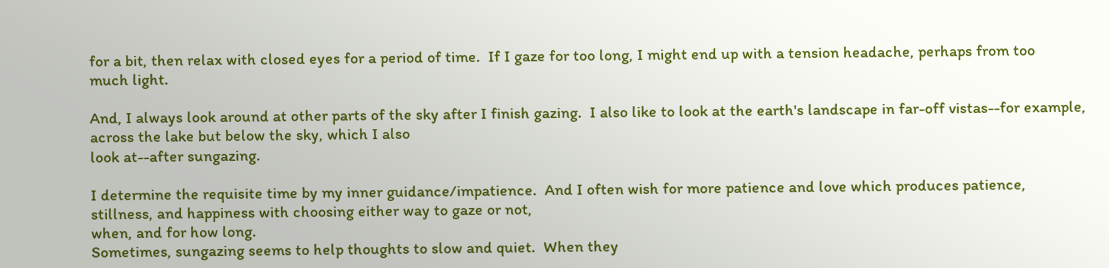for a bit, then relax with closed eyes for a period of time.  If I gaze for too long, I might end up with a tension headache, perhaps from too
much light.

And, I always look around at other parts of the sky after I finish gazing.  I also like to look at the earth's landscape in far-off vistas--for example, across the lake but below the sky, which I also
look at--after sungazing.

I determine the requisite time by my inner guidance/impatience.  And I often wish for more patience and love which produces patience, stillness, and happiness with choosing either way to gaze or not,
when, and for how long.
Sometimes, sungazing seems to help thoughts to slow and quiet.  When they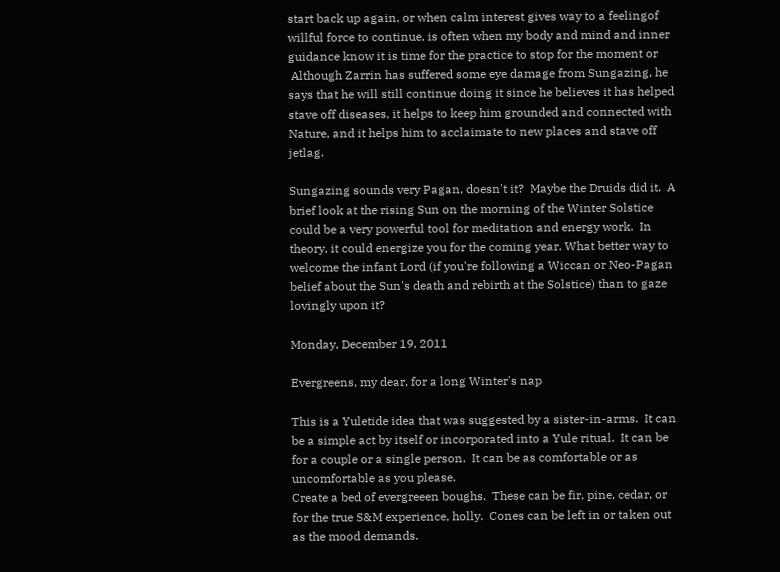start back up again, or when calm interest gives way to a feelingof willful force to continue, is often when my body and mind and inner guidance know it is time for the practice to stop for the moment or
 Although Zarrin has suffered some eye damage from Sungazing, he says that he will still continue doing it since he believes it has helped stave off diseases, it helps to keep him grounded and connected with Nature, and it helps him to acclaimate to new places and stave off jetlag.

Sungazing sounds very Pagan, doesn't it?  Maybe the Druids did it.  A brief look at the rising Sun on the morning of the Winter Solstice could be a very powerful tool for meditation and energy work.  In theory, it could energize you for the coming year. What better way to welcome the infant Lord (if you're following a Wiccan or Neo-Pagan belief about the Sun's death and rebirth at the Solstice) than to gaze lovingly upon it?

Monday, December 19, 2011

Evergreens, my dear, for a long Winter's nap

This is a Yuletide idea that was suggested by a sister-in-arms.  It can be a simple act by itself or incorporated into a Yule ritual.  It can be for a couple or a single person.  It can be as comfortable or as uncomfortable as you please.
Create a bed of evergreeen boughs.  These can be fir, pine, cedar, or for the true S&M experience, holly.  Cones can be left in or taken out as the mood demands.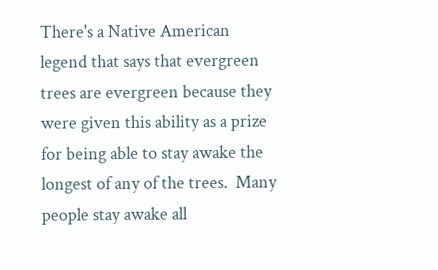There's a Native American legend that says that evergreen trees are evergreen because they were given this ability as a prize for being able to stay awake the longest of any of the trees.  Many people stay awake all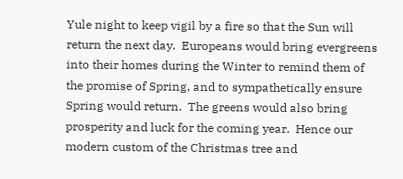Yule night to keep vigil by a fire so that the Sun will return the next day.  Europeans would bring evergreens into their homes during the Winter to remind them of the promise of Spring, and to sympathetically ensure Spring would return.  The greens would also bring prosperity and luck for the coming year.  Hence our modern custom of the Christmas tree and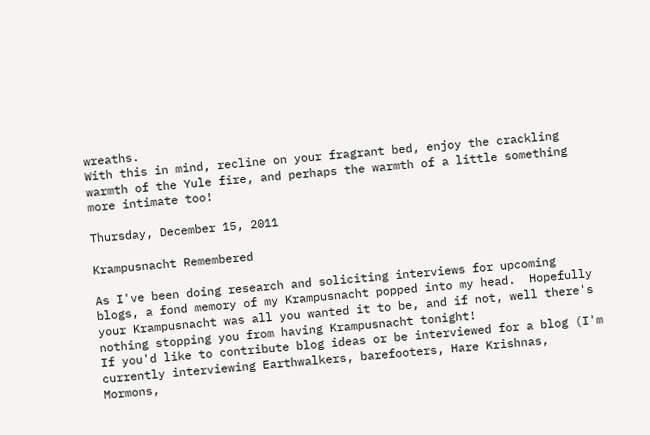wreaths.
With this in mind, recline on your fragrant bed, enjoy the crackling warmth of the Yule fire, and perhaps the warmth of a little something more intimate too!

Thursday, December 15, 2011

Krampusnacht Remembered

As I've been doing research and soliciting interviews for upcoming blogs, a fond memory of my Krampusnacht popped into my head.  Hopefully your Krampusnacht was all you wanted it to be, and if not, well there's nothing stopping you from having Krampusnacht tonight!
If you'd like to contribute blog ideas or be interviewed for a blog (I'm currently interviewing Earthwalkers, barefooters, Hare Krishnas, Mormons,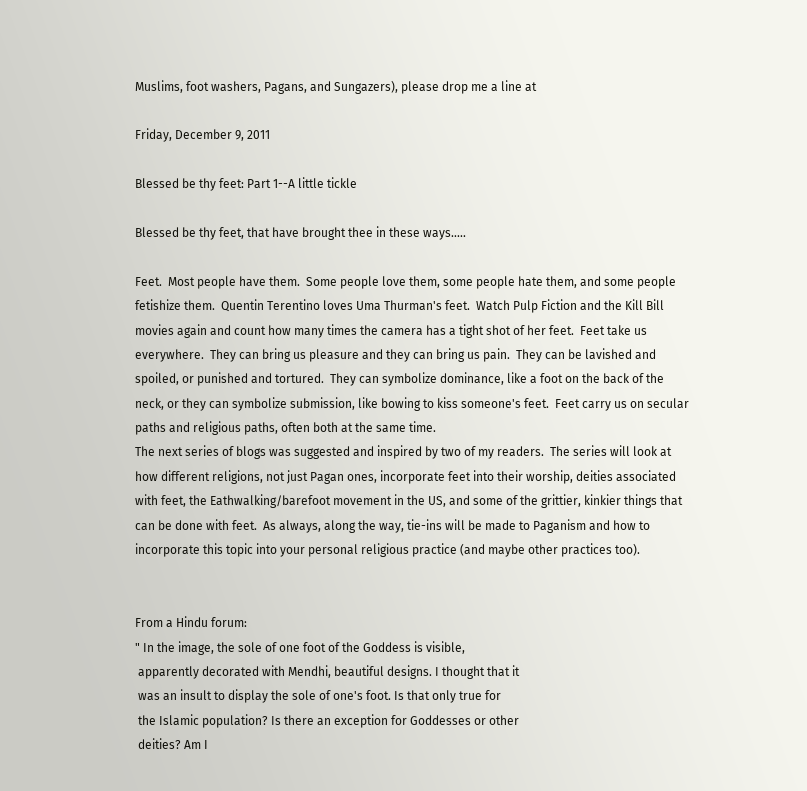Muslims, foot washers, Pagans, and Sungazers), please drop me a line at

Friday, December 9, 2011

Blessed be thy feet: Part 1--A little tickle

Blessed be thy feet, that have brought thee in these ways.....

Feet.  Most people have them.  Some people love them, some people hate them, and some people fetishize them.  Quentin Terentino loves Uma Thurman's feet.  Watch Pulp Fiction and the Kill Bill movies again and count how many times the camera has a tight shot of her feet.  Feet take us everywhere.  They can bring us pleasure and they can bring us pain.  They can be lavished and spoiled, or punished and tortured.  They can symbolize dominance, like a foot on the back of the neck, or they can symbolize submission, like bowing to kiss someone's feet.  Feet carry us on secular paths and religious paths, often both at the same time.
The next series of blogs was suggested and inspired by two of my readers.  The series will look at how different religions, not just Pagan ones, incorporate feet into their worship, deities associated with feet, the Eathwalking/barefoot movement in the US, and some of the grittier, kinkier things that can be done with feet.  As always, along the way, tie-ins will be made to Paganism and how to incorporate this topic into your personal religious practice (and maybe other practices too).


From a Hindu forum:
" In the image, the sole of one foot of the Goddess is visible,
 apparently decorated with Mendhi, beautiful designs. I thought that it
 was an insult to display the sole of one's foot. Is that only true for
 the Islamic population? Is there an exception for Goddesses or other
 deities? Am I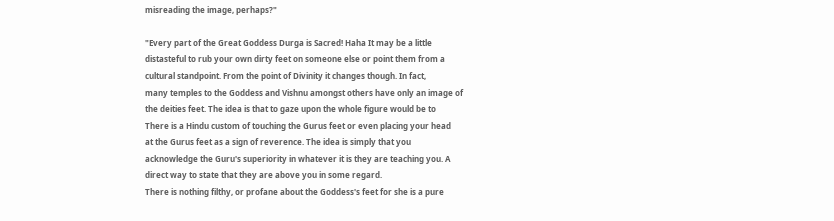misreading the image, perhaps?"

"Every part of the Great Goddess Durga is Sacred! Haha It may be a little
distasteful to rub your own dirty feet on someone else or point them from a
cultural standpoint. From the point of Divinity it changes though. In fact,
many temples to the Goddess and Vishnu amongst others have only an image of
the deities feet. The idea is that to gaze upon the whole figure would be to
There is a Hindu custom of touching the Gurus feet or even placing your head
at the Gurus feet as a sign of reverence. The idea is simply that you
acknowledge the Guru's superiority in whatever it is they are teaching you. A
direct way to state that they are above you in some regard.
There is nothing filthy, or profane about the Goddess's feet for she is a pure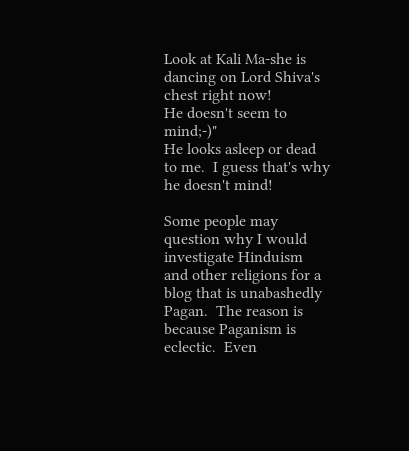Look at Kali Ma-she is dancing on Lord Shiva's chest right now!
He doesn't seem to mind;-)"
He looks asleep or dead to me.  I guess that's why he doesn't mind!

Some people may question why I would investigate Hinduism and other religions for a blog that is unabashedly Pagan.  The reason is because Paganism is eclectic.  Even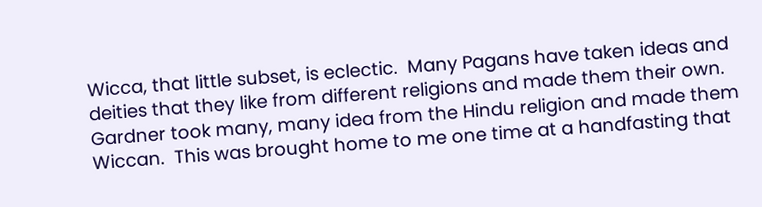Wicca, that little subset, is eclectic.  Many Pagans have taken ideas and deities that they like from different religions and made them their own.  Gardner took many, many idea from the Hindu religion and made them Wiccan.  This was brought home to me one time at a handfasting that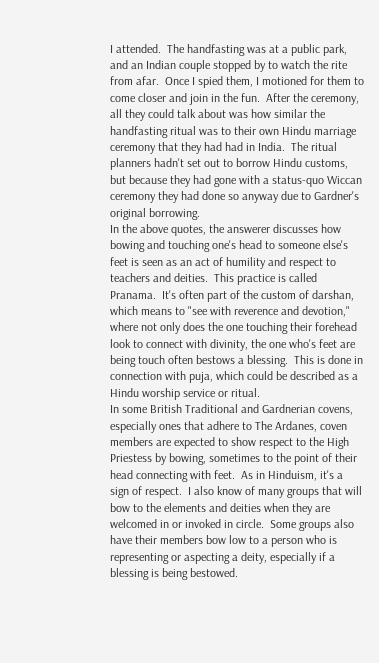I attended.  The handfasting was at a public park, and an Indian couple stopped by to watch the rite from afar.  Once I spied them, I motioned for them to come closer and join in the fun.  After the ceremony, all they could talk about was how similar the handfasting ritual was to their own Hindu marriage ceremony that they had had in India.  The ritual planners hadn't set out to borrow Hindu customs, but because they had gone with a status-quo Wiccan ceremony they had done so anyway due to Gardner's original borrowing.
In the above quotes, the answerer discusses how bowing and touching one's head to someone else's feet is seen as an act of humility and respect to teachers and deities.  This practice is called Pranama.  It's often part of the custom of darshan, which means to "see with reverence and devotion," where not only does the one touching their forehead look to connect with divinity, the one who's feet are being touch often bestows a blessing.  This is done in connection with puja, which could be described as a Hindu worship service or ritual.
In some British Traditional and Gardnerian covens, especially ones that adhere to The Ardanes, coven members are expected to show respect to the High Priestess by bowing, sometimes to the point of their head connecting with feet.  As in Hinduism, it's a sign of respect.  I also know of many groups that will bow to the elements and deities when they are welcomed in or invoked in circle.  Some groups also have their members bow low to a person who is representing or aspecting a deity, especially if a blessing is being bestowed.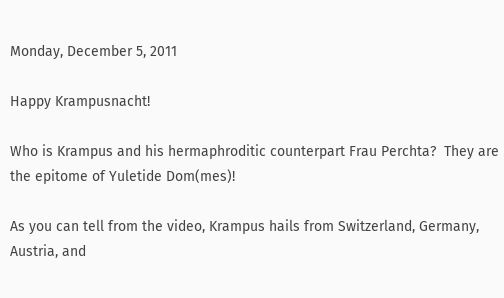Monday, December 5, 2011

Happy Krampusnacht!

Who is Krampus and his hermaphroditic counterpart Frau Perchta?  They are the epitome of Yuletide Dom(mes)!

As you can tell from the video, Krampus hails from Switzerland, Germany, Austria, and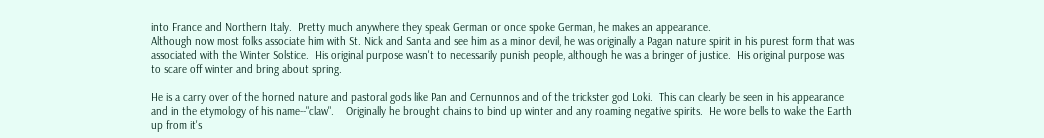into France and Northern Italy.  Pretty much anywhere they speak German or once spoke German, he makes an appearance.
Although now most folks associate him with St. Nick and Santa and see him as a minor devil, he was originally a Pagan nature spirit in his purest form that was associated with the Winter Solstice.  His original purpose wasn't to necessarily punish people, although he was a bringer of justice.  His original purpose was to scare off winter and bring about spring.

He is a carry over of the horned nature and pastoral gods like Pan and Cernunnos and of the trickster god Loki.  This can clearly be seen in his appearance and in the etymology of his name--"claw".    Originally he brought chains to bind up winter and any roaming negative spirits.  He wore bells to wake the Earth up from it's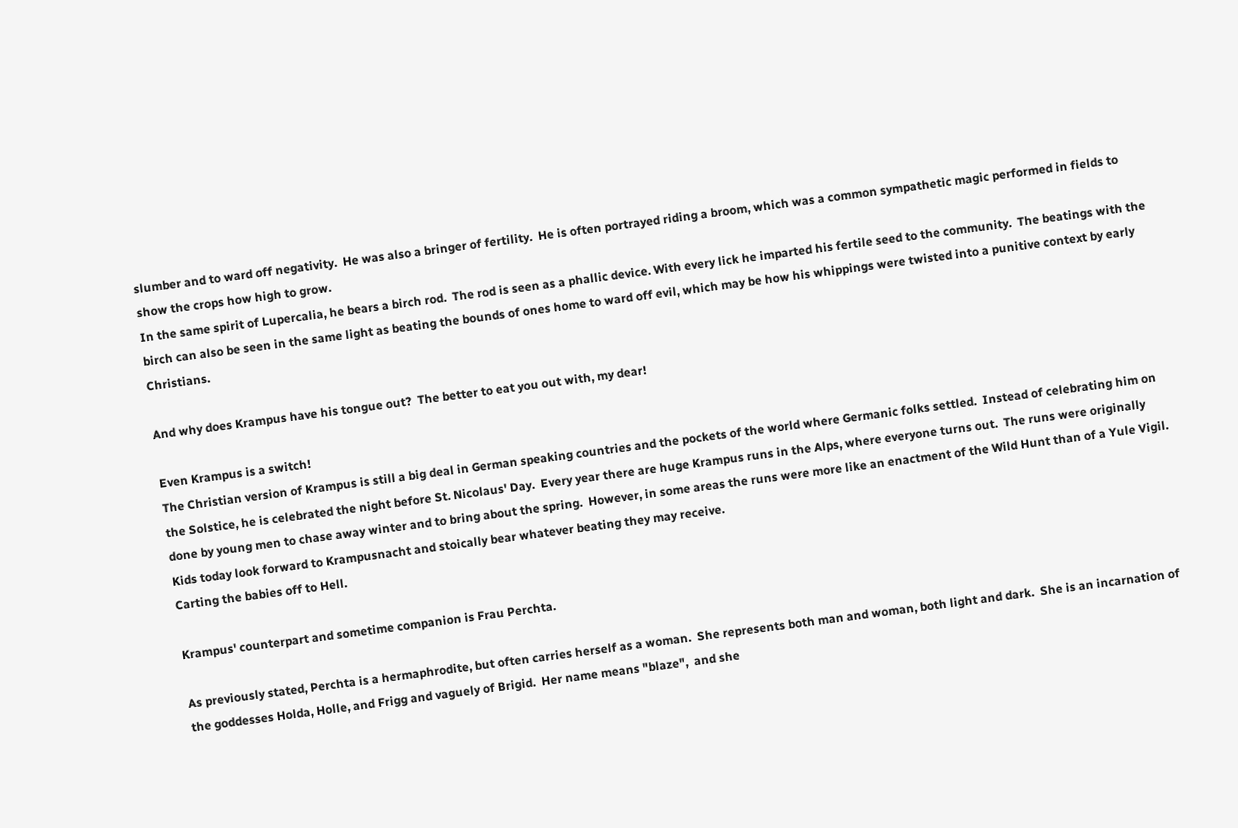slumber and to ward off negativity.  He was also a bringer of fertility.  He is often portrayed riding a broom, which was a common sympathetic magic performed in fields to show the crops how high to grow.
In the same spirit of Lupercalia, he bears a birch rod.  The rod is seen as a phallic device. With every lick he imparted his fertile seed to the community.  The beatings with the birch can also be seen in the same light as beating the bounds of ones home to ward off evil, which may be how his whippings were twisted into a punitive context by early Christians.

And why does Krampus have his tongue out?  The better to eat you out with, my dear!

Even Krampus is a switch!
The Christian version of Krampus is still a big deal in German speaking countries and the pockets of the world where Germanic folks settled.  Instead of celebrating him on the Solstice, he is celebrated the night before St. Nicolaus' Day.  Every year there are huge Krampus runs in the Alps, where everyone turns out.  The runs were originally done by young men to chase away winter and to bring about the spring.  However, in some areas the runs were more like an enactment of the Wild Hunt than of a Yule Vigil. Kids today look forward to Krampusnacht and stoically bear whatever beating they may receive.
Carting the babies off to Hell.

Krampus' counterpart and sometime companion is Frau Perchta.

As previously stated, Perchta is a hermaphrodite, but often carries herself as a woman.  She represents both man and woman, both light and dark.  She is an incarnation of the goddesses Holda, Holle, and Frigg and vaguely of Brigid.  Her name means "blaze",  and she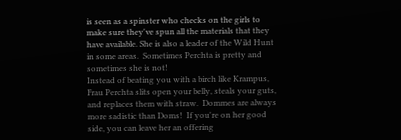is seen as a spinster who checks on the girls to make sure they've spun all the materials that they have available. She is also a leader of the Wild Hunt in some areas.  Sometimes Perchta is pretty and sometimes she is not!
Instead of beating you with a birch like Krampus, Frau Perchta slits open your belly, steals your guts, and replaces them with straw.  Dommes are always more sadistic than Doms!  If you're on her good side, you can leave her an offering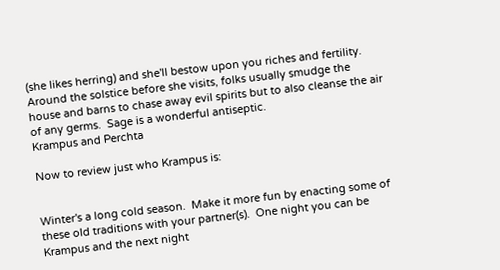(she likes herring) and she'll bestow upon you riches and fertility.  Around the solstice before she visits, folks usually smudge the house and barns to chase away evil spirits but to also cleanse the air of any germs.  Sage is a wonderful antiseptic.
Krampus and Perchta

Now to review just who Krampus is:


Winter's a long cold season.  Make it more fun by enacting some of these old traditions with your partner(s).  One night you can be Krampus and the next night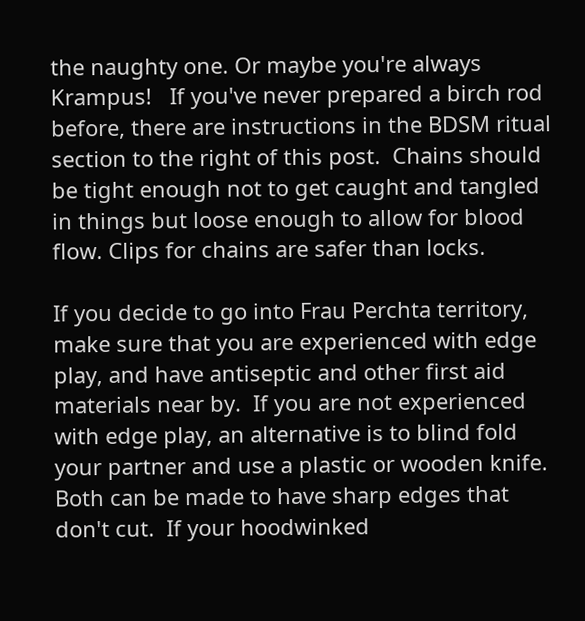the naughty one. Or maybe you're always Krampus!   If you've never prepared a birch rod before, there are instructions in the BDSM ritual section to the right of this post.  Chains should be tight enough not to get caught and tangled in things but loose enough to allow for blood flow. Clips for chains are safer than locks.

If you decide to go into Frau Perchta territory, make sure that you are experienced with edge play, and have antiseptic and other first aid materials near by.  If you are not experienced with edge play, an alternative is to blind fold your partner and use a plastic or wooden knife.  Both can be made to have sharp edges that don't cut.  If your hoodwinked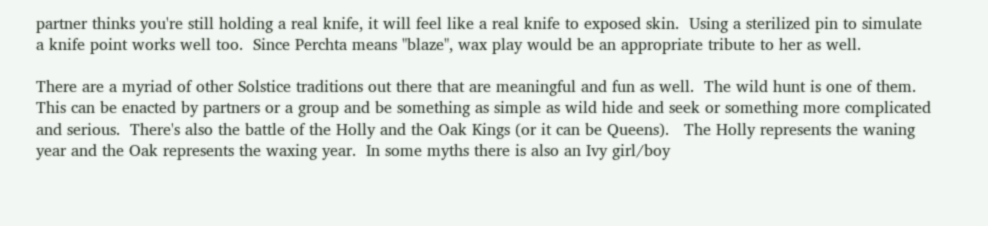partner thinks you're still holding a real knife, it will feel like a real knife to exposed skin.  Using a sterilized pin to simulate a knife point works well too.  Since Perchta means "blaze", wax play would be an appropriate tribute to her as well.

There are a myriad of other Solstice traditions out there that are meaningful and fun as well.  The wild hunt is one of them.  This can be enacted by partners or a group and be something as simple as wild hide and seek or something more complicated and serious.  There's also the battle of the Holly and the Oak Kings (or it can be Queens).   The Holly represents the waning year and the Oak represents the waxing year.  In some myths there is also an Ivy girl/boy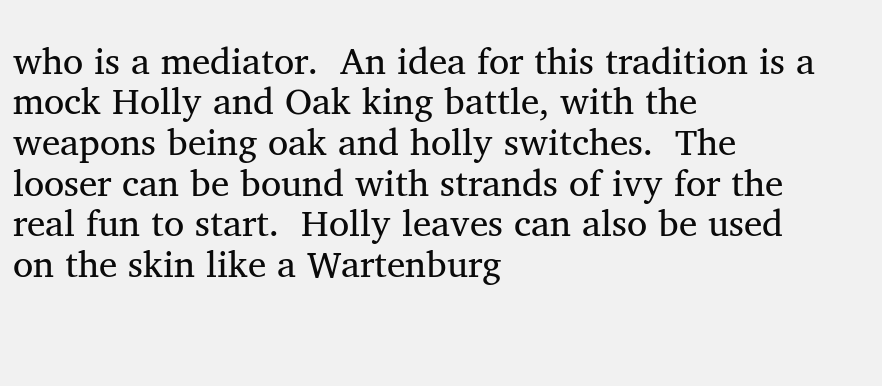who is a mediator.  An idea for this tradition is a mock Holly and Oak king battle, with the weapons being oak and holly switches.  The looser can be bound with strands of ivy for the real fun to start.  Holly leaves can also be used on the skin like a Wartenburg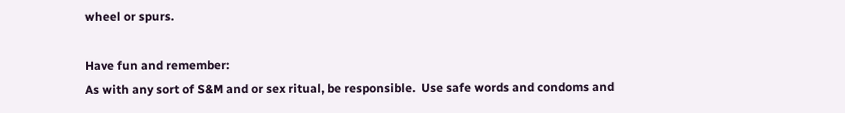wheel or spurs.

Have fun and remember:
As with any sort of S&M and or sex ritual, be responsible.  Use safe words and condoms and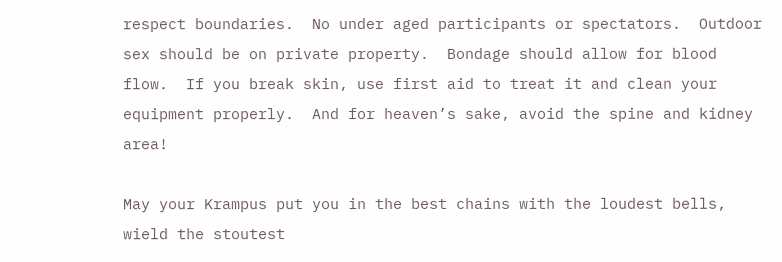respect boundaries.  No under aged participants or spectators.  Outdoor sex should be on private property.  Bondage should allow for blood flow.  If you break skin, use first aid to treat it and clean your equipment properly.  And for heaven’s sake, avoid the spine and kidney area!

May your Krampus put you in the best chains with the loudest bells, wield the stoutest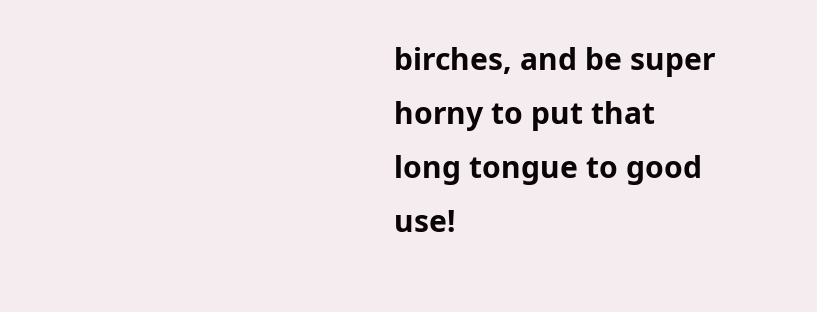birches, and be super horny to put that long tongue to good use!